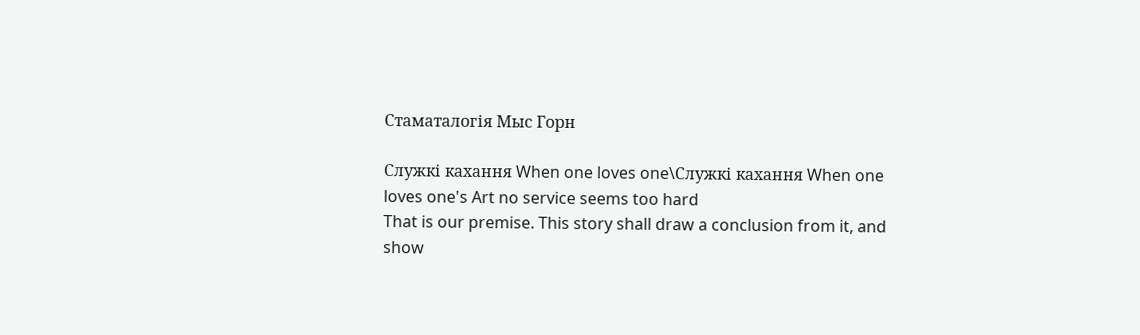Стаматалогія Мыс Горн

Служкі кахання When one loves one\Служкі кахання When one loves one's Art no service seems too hard
That is our premise. This story shall draw a conclusion from it, and show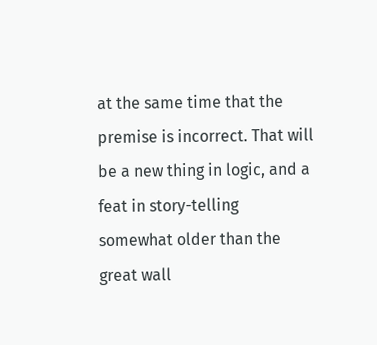at the same time that the premise is incorrect. That will be a new thing in logic, and a feat in story-telling somewhat older than the great wall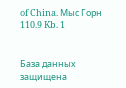of China. Мыс Горн
110.9 Kb. 1


База данных защищена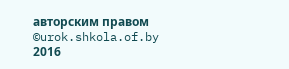авторским правом ©urok.shkola.of.by 2016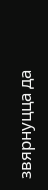звярнуцца да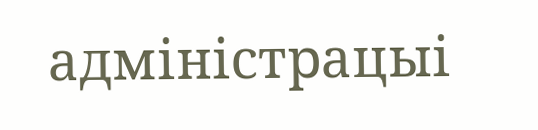адміністрацыі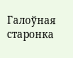Галоўная старонка